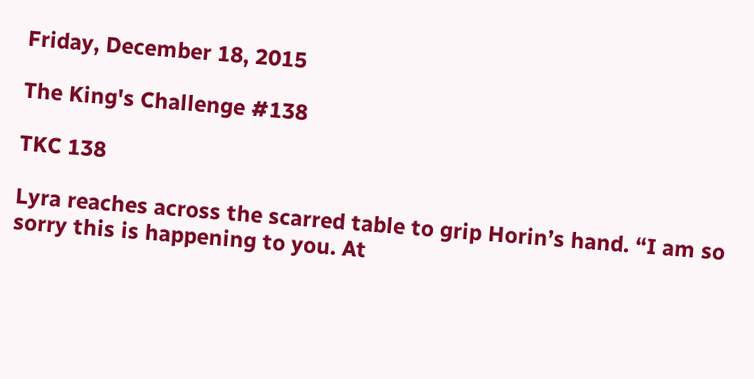Friday, December 18, 2015

The King's Challenge #138

TKC 138

Lyra reaches across the scarred table to grip Horin’s hand. “I am so sorry this is happening to you. At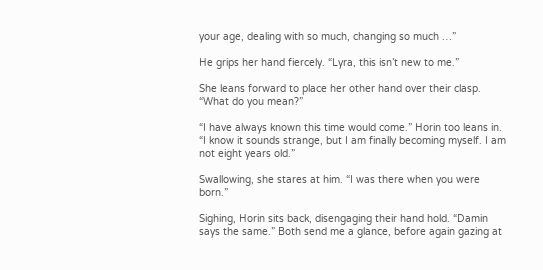your age, dealing with so much, changing so much …”

He grips her hand fiercely. “Lyra, this isn’t new to me.”

She leans forward to place her other hand over their clasp. “What do you mean?”

“I have always known this time would come.” Horin too leans in. “I know it sounds strange, but I am finally becoming myself. I am not eight years old.”

Swallowing, she stares at him. “I was there when you were born.”

Sighing, Horin sits back, disengaging their hand hold. “Damin says the same.” Both send me a glance, before again gazing at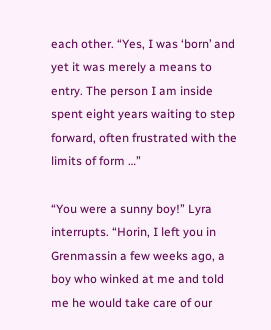each other. “Yes, I was ‘born’ and yet it was merely a means to entry. The person I am inside spent eight years waiting to step forward, often frustrated with the limits of form …”

“You were a sunny boy!” Lyra interrupts. “Horin, I left you in Grenmassin a few weeks ago, a boy who winked at me and told me he would take care of our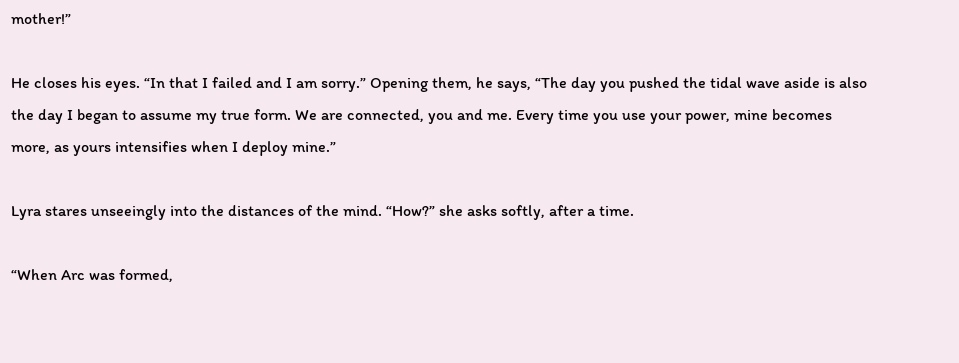mother!”

He closes his eyes. “In that I failed and I am sorry.” Opening them, he says, “The day you pushed the tidal wave aside is also the day I began to assume my true form. We are connected, you and me. Every time you use your power, mine becomes more, as yours intensifies when I deploy mine.”

Lyra stares unseeingly into the distances of the mind. “How?” she asks softly, after a time.

“When Arc was formed,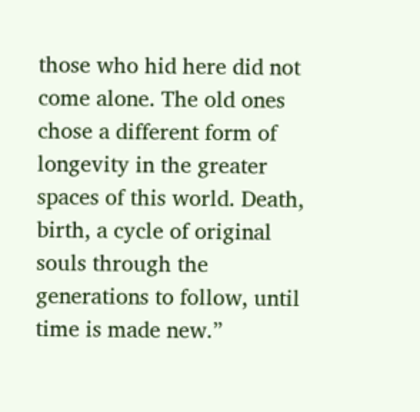those who hid here did not come alone. The old ones chose a different form of longevity in the greater spaces of this world. Death, birth, a cycle of original souls through the generations to follow, until time is made new.”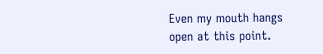Even my mouth hangs open at this point.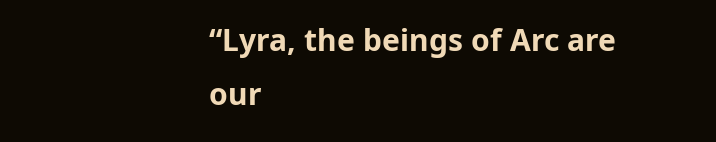“Lyra, the beings of Arc are our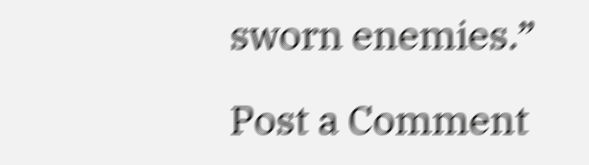sworn enemies.”

Post a Comment